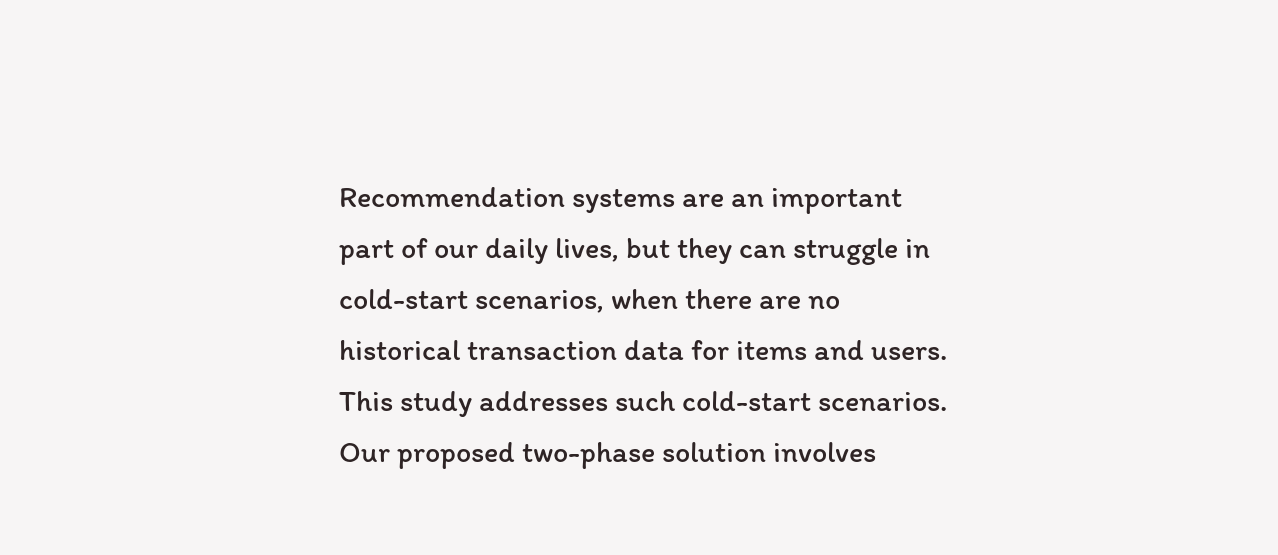Recommendation systems are an important part of our daily lives, but they can struggle in cold-start scenarios, when there are no historical transaction data for items and users. This study addresses such cold-start scenarios. Our proposed two-phase solution involves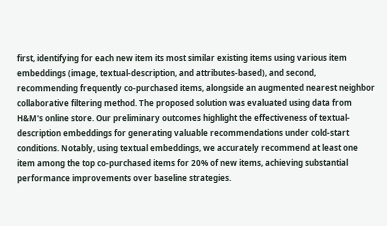first, identifying for each new item its most similar existing items using various item embeddings (image, textual-description, and attributes-based), and second, recommending frequently co-purchased items, alongside an augmented nearest neighbor collaborative filtering method. The proposed solution was evaluated using data from H&M's online store. Our preliminary outcomes highlight the effectiveness of textual-description embeddings for generating valuable recommendations under cold-start conditions. Notably, using textual embeddings, we accurately recommend at least one item among the top co-purchased items for 20% of new items, achieving substantial performance improvements over baseline strategies.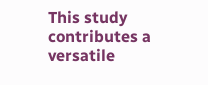This study contributes a versatile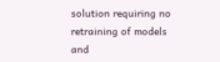solution requiring no retraining of models and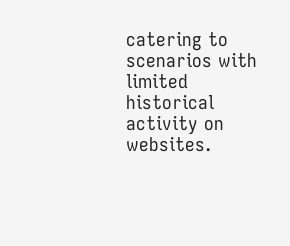catering to scenarios with limited historical activity on websites.